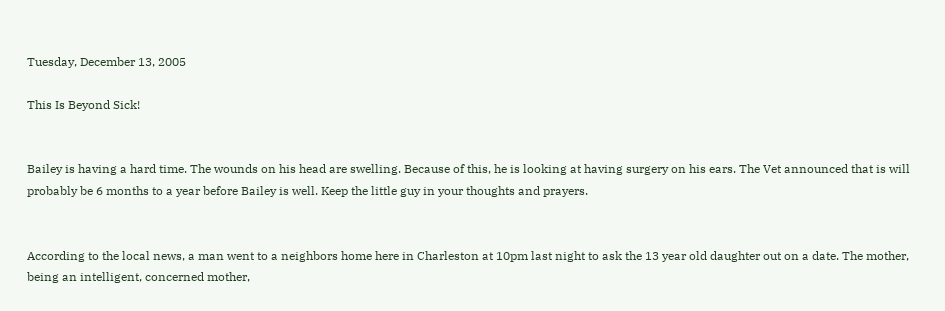Tuesday, December 13, 2005

This Is Beyond Sick!


Bailey is having a hard time. The wounds on his head are swelling. Because of this, he is looking at having surgery on his ears. The Vet announced that is will probably be 6 months to a year before Bailey is well. Keep the little guy in your thoughts and prayers.


According to the local news, a man went to a neighbors home here in Charleston at 10pm last night to ask the 13 year old daughter out on a date. The mother, being an intelligent, concerned mother,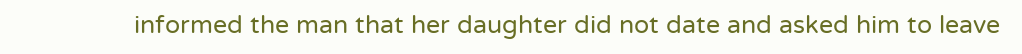informed the man that her daughter did not date and asked him to leave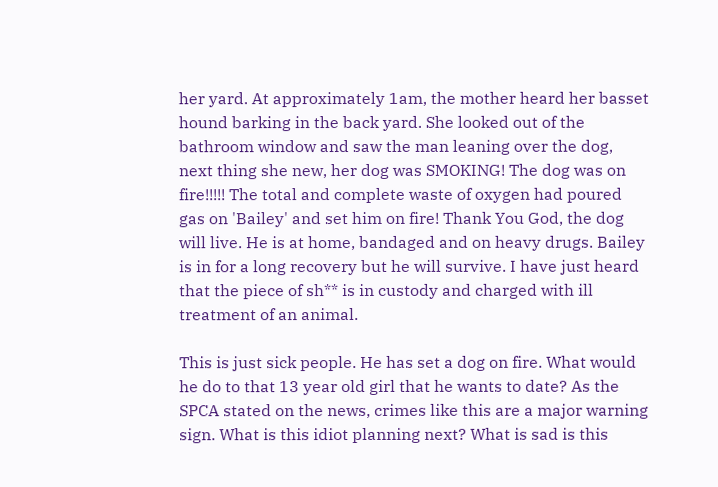her yard. At approximately 1am, the mother heard her basset hound barking in the back yard. She looked out of the bathroom window and saw the man leaning over the dog, next thing she new, her dog was SMOKING! The dog was on fire!!!!! The total and complete waste of oxygen had poured gas on 'Bailey' and set him on fire! Thank You God, the dog will live. He is at home, bandaged and on heavy drugs. Bailey is in for a long recovery but he will survive. I have just heard that the piece of sh** is in custody and charged with ill treatment of an animal.

This is just sick people. He has set a dog on fire. What would he do to that 13 year old girl that he wants to date? As the SPCA stated on the news, crimes like this are a major warning sign. What is this idiot planning next? What is sad is this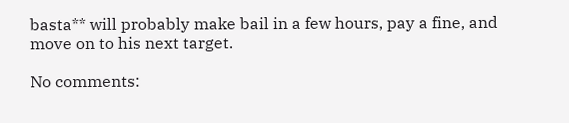basta** will probably make bail in a few hours, pay a fine, and move on to his next target.

No comments: